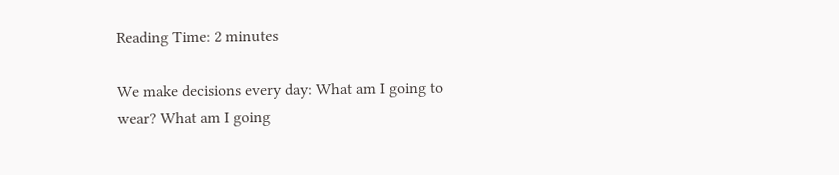Reading Time: 2 minutes

We make decisions every day: What am I going to wear? What am I going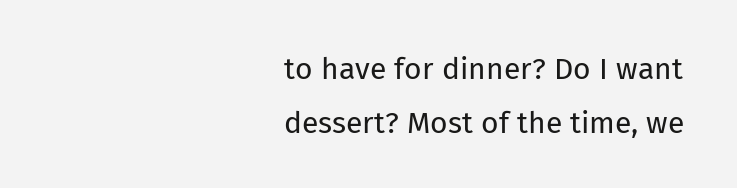to have for dinner? Do I want dessert? Most of the time, we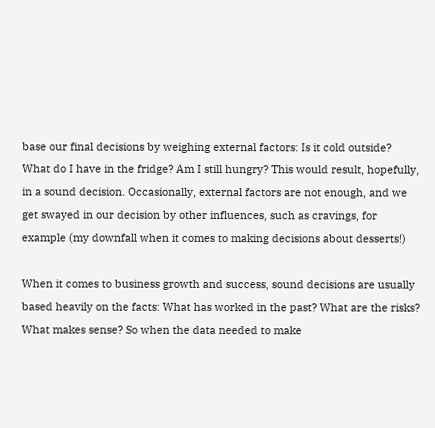base our final decisions by weighing external factors: Is it cold outside? What do I have in the fridge? Am I still hungry? This would result, hopefully, in a sound decision. Occasionally, external factors are not enough, and we get swayed in our decision by other influences, such as cravings, for example (my downfall when it comes to making decisions about desserts!)

When it comes to business growth and success, sound decisions are usually based heavily on the facts: What has worked in the past? What are the risks? What makes sense? So when the data needed to make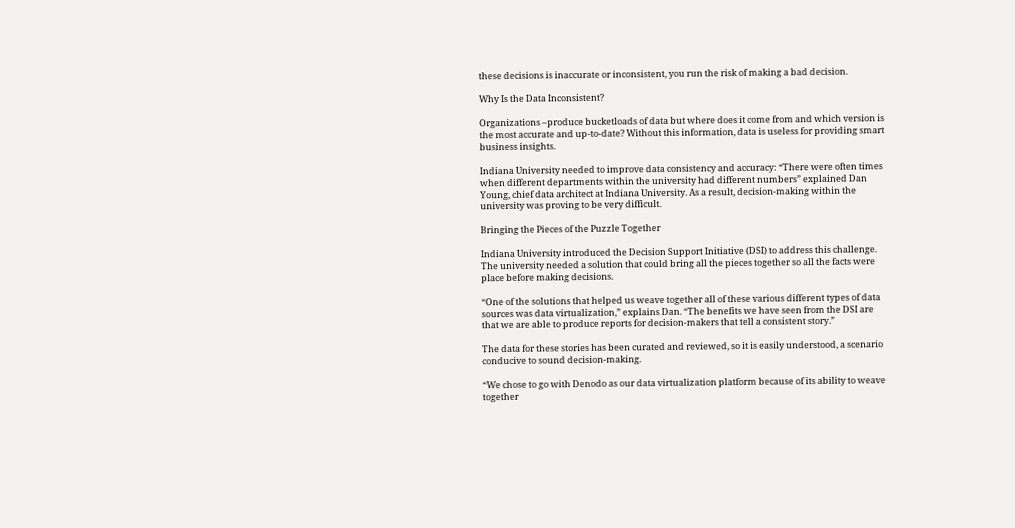these decisions is inaccurate or inconsistent, you run the risk of making a bad decision.

Why Is the Data Inconsistent?

Organizations –produce bucketloads of data but where does it come from and which version is the most accurate and up-to-date? Without this information, data is useless for providing smart business insights.

Indiana University needed to improve data consistency and accuracy: “There were often times when different departments within the university had different numbers” explained Dan Young, chief data architect at Indiana University. As a result, decision-making within the university was proving to be very difficult.

Bringing the Pieces of the Puzzle Together

Indiana University introduced the Decision Support Initiative (DSI) to address this challenge. The university needed a solution that could bring all the pieces together so all the facts were place before making decisions.

“One of the solutions that helped us weave together all of these various different types of data sources was data virtualization,” explains Dan. “The benefits we have seen from the DSI are that we are able to produce reports for decision-makers that tell a consistent story.”

The data for these stories has been curated and reviewed, so it is easily understood, a scenario conducive to sound decision-making.

“We chose to go with Denodo as our data virtualization platform because of its ability to weave together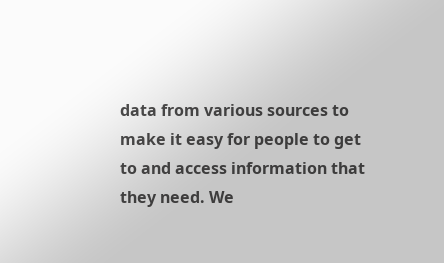data from various sources to make it easy for people to get to and access information that they need. We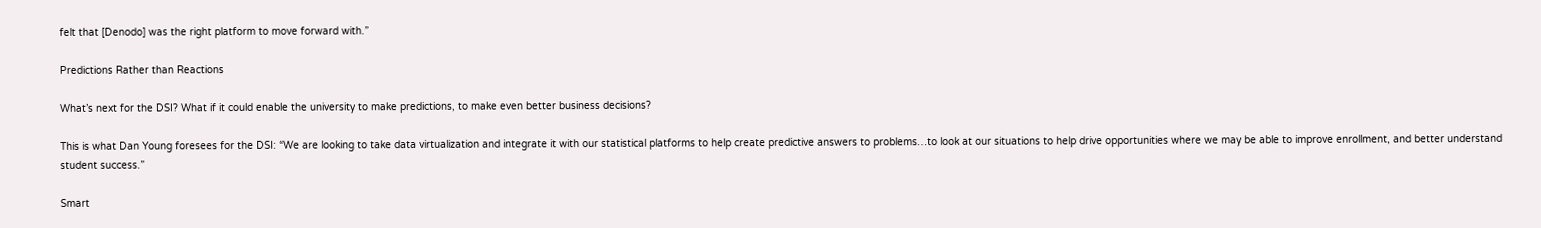felt that [Denodo] was the right platform to move forward with.”

Predictions Rather than Reactions

What’s next for the DSI? What if it could enable the university to make predictions, to make even better business decisions?

This is what Dan Young foresees for the DSI: “We are looking to take data virtualization and integrate it with our statistical platforms to help create predictive answers to problems…to look at our situations to help drive opportunities where we may be able to improve enrollment, and better understand student success.”

Smart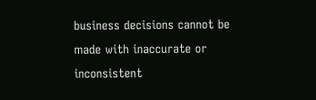business decisions cannot be made with inaccurate or inconsistent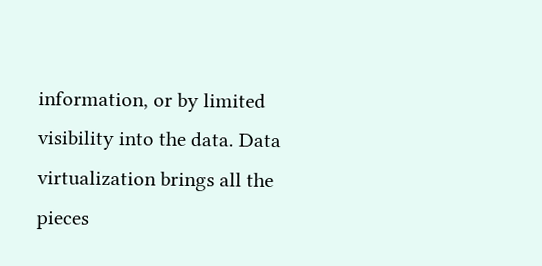information, or by limited visibility into the data. Data virtualization brings all the pieces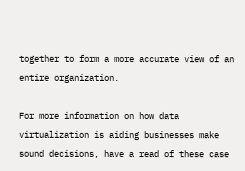together to form a more accurate view of an entire organization.

For more information on how data virtualization is aiding businesses make sound decisions, have a read of these case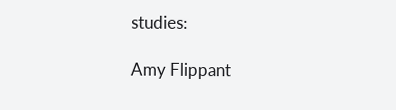studies:

Amy Flippant